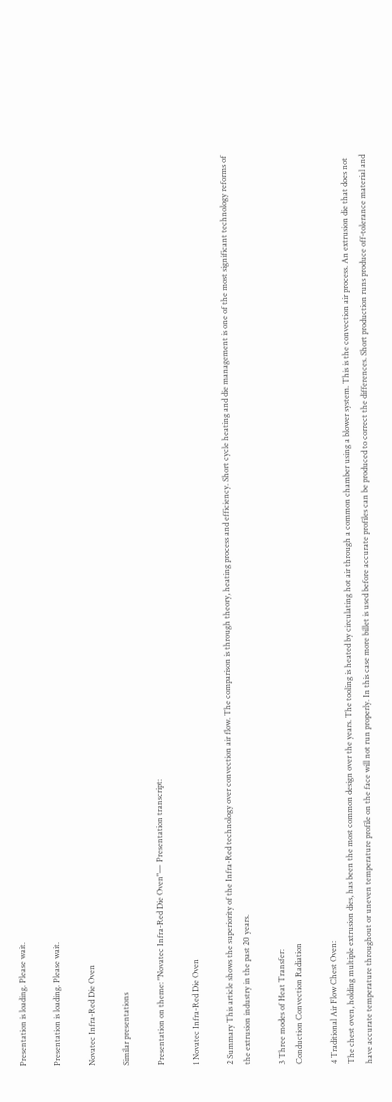Presentation is loading. Please wait.

Presentation is loading. Please wait.

Novatec Infra-Red Die Oven

Similar presentations

Presentation on theme: "Novatec Infra-Red Die Oven"— Presentation transcript:

1 Novatec Infra-Red Die Oven

2 Summary This article shows the superiority of the Infra-Red technology over convection air flow. The comparison is through theory, heating process and efficiency. Short cycle heating and die management is one of the most significant technology reforms of the extrusion industry in the past 20 years.

3 Three modes of Heat Transfer:
Conduction Convection Radiation

4 Traditional Air Flow Chest Oven:
The chest oven, holding multiple extrusion dies, has been the most common design over the years. The tooling is heated by circulating hot air through a common chamber using a blower system. This is the convection air process. An extrusion die that does not have accurate temperature throughout or uneven temperature profile on the face will not run properly. In this case more billet is used before accurate profiles can be produced to correct the differences. Short production runs produce off-tolerance material and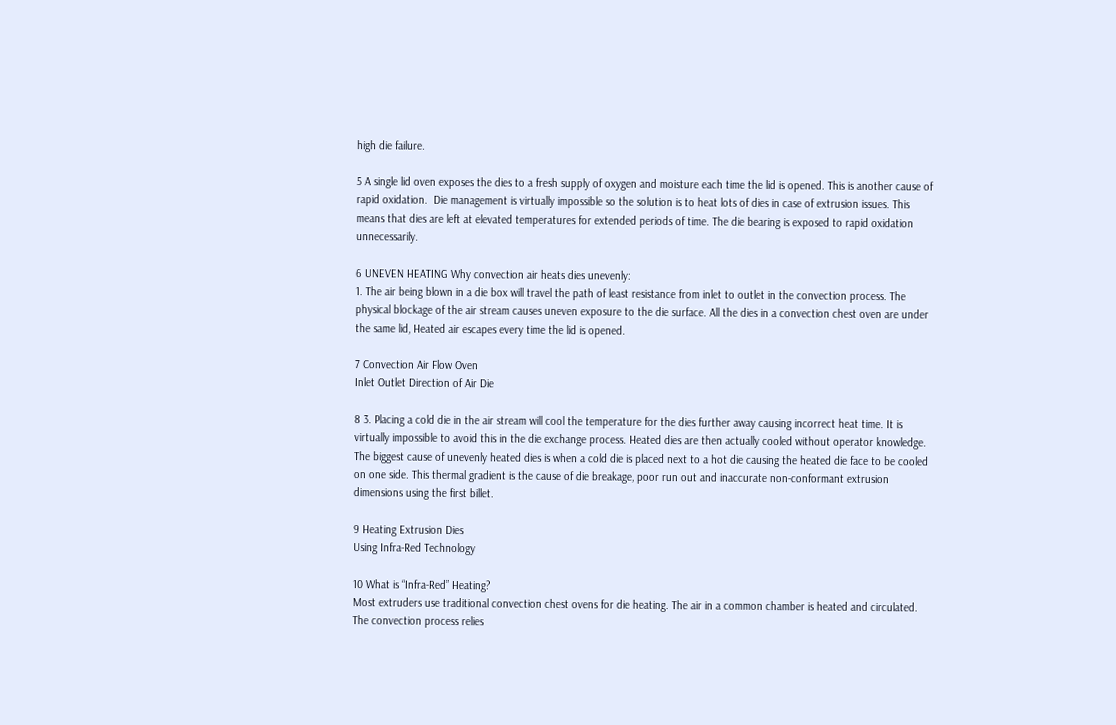high die failure.

5 A single lid oven exposes the dies to a fresh supply of oxygen and moisture each time the lid is opened. This is another cause of rapid oxidation.  Die management is virtually impossible so the solution is to heat lots of dies in case of extrusion issues. This means that dies are left at elevated temperatures for extended periods of time. The die bearing is exposed to rapid oxidation unnecessarily.

6 UNEVEN HEATING Why convection air heats dies unevenly:
1. The air being blown in a die box will travel the path of least resistance from inlet to outlet in the convection process. The physical blockage of the air stream causes uneven exposure to the die surface. All the dies in a convection chest oven are under the same lid, Heated air escapes every time the lid is opened.

7 Convection Air Flow Oven
Inlet Outlet Direction of Air Die

8 3. Placing a cold die in the air stream will cool the temperature for the dies further away causing incorrect heat time. It is virtually impossible to avoid this in the die exchange process. Heated dies are then actually cooled without operator knowledge. The biggest cause of unevenly heated dies is when a cold die is placed next to a hot die causing the heated die face to be cooled on one side. This thermal gradient is the cause of die breakage, poor run out and inaccurate non-conformant extrusion dimensions using the first billet.

9 Heating Extrusion Dies
Using Infra-Red Technology

10 What is “Infra-Red” Heating?
Most extruders use traditional convection chest ovens for die heating. The air in a common chamber is heated and circulated. The convection process relies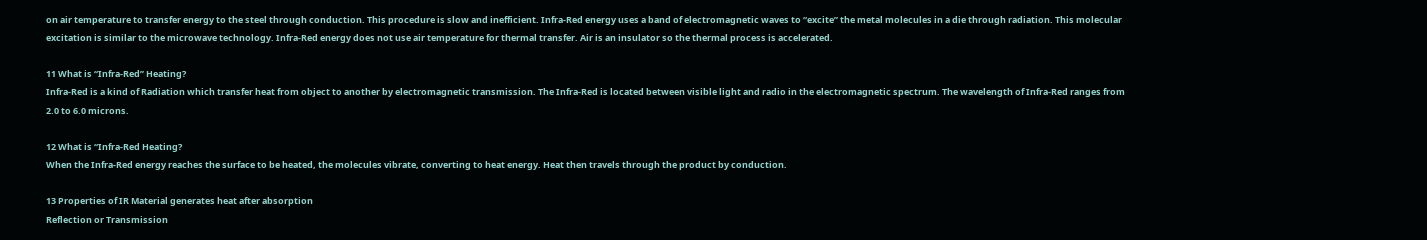on air temperature to transfer energy to the steel through conduction. This procedure is slow and inefficient. Infra-Red energy uses a band of electromagnetic waves to “excite” the metal molecules in a die through radiation. This molecular excitation is similar to the microwave technology. Infra-Red energy does not use air temperature for thermal transfer. Air is an insulator so the thermal process is accelerated.

11 What is “Infra-Red” Heating?
Infra-Red is a kind of Radiation which transfer heat from object to another by electromagnetic transmission. The Infra-Red is located between visible light and radio in the electromagnetic spectrum. The wavelength of Infra-Red ranges from 2.0 to 6.0 microns.

12 What is “Infra-Red Heating?
When the Infra-Red energy reaches the surface to be heated, the molecules vibrate, converting to heat energy. Heat then travels through the product by conduction.

13 Properties of IR Material generates heat after absorption
Reflection or Transmission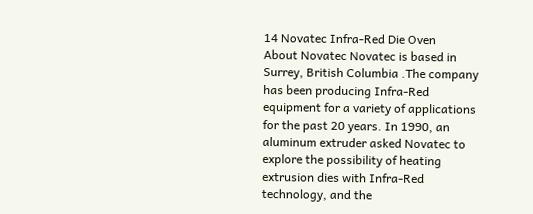14 Novatec Infra-Red Die Oven
About Novatec Novatec is based in Surrey, British Columbia .The company has been producing Infra-Red equipment for a variety of applications for the past 20 years. In 1990, an aluminum extruder asked Novatec to explore the possibility of heating extrusion dies with Infra-Red technology, and the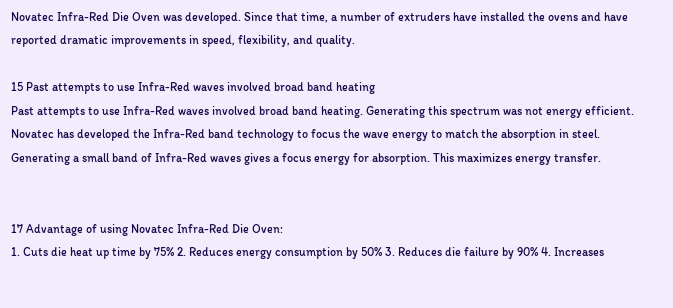Novatec Infra-Red Die Oven was developed. Since that time, a number of extruders have installed the ovens and have reported dramatic improvements in speed, flexibility, and quality.

15 Past attempts to use Infra-Red waves involved broad band heating
Past attempts to use Infra-Red waves involved broad band heating. Generating this spectrum was not energy efficient. Novatec has developed the Infra-Red band technology to focus the wave energy to match the absorption in steel. Generating a small band of Infra-Red waves gives a focus energy for absorption. This maximizes energy transfer.


17 Advantage of using Novatec Infra-Red Die Oven:
1. Cuts die heat up time by 75% 2. Reduces energy consumption by 50% 3. Reduces die failure by 90% 4. Increases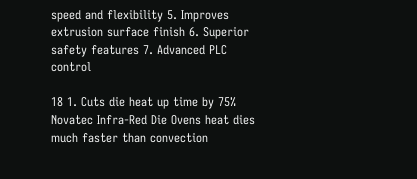speed and flexibility 5. Improves extrusion surface finish 6. Superior safety features 7. Advanced PLC control

18 1. Cuts die heat up time by 75%
Novatec Infra-Red Die Ovens heat dies much faster than convection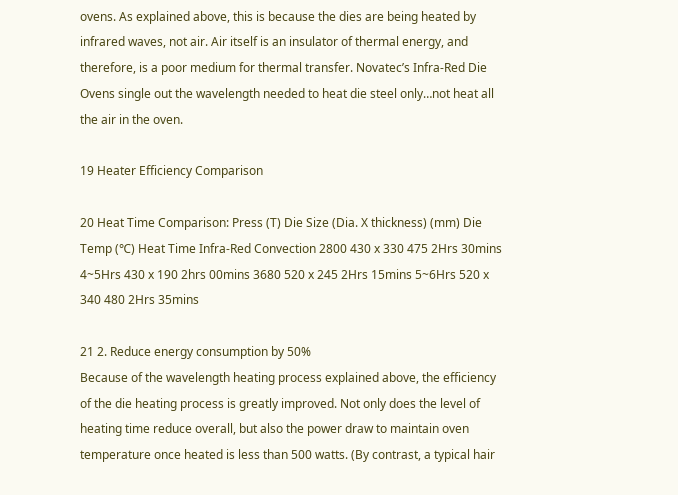ovens. As explained above, this is because the dies are being heated by infrared waves, not air. Air itself is an insulator of thermal energy, and therefore, is a poor medium for thermal transfer. Novatec’s Infra-Red Die Ovens single out the wavelength needed to heat die steel only…not heat all the air in the oven.

19 Heater Efficiency Comparison

20 Heat Time Comparison: Press (T) Die Size (Dia. X thickness) (mm) Die
Temp (℃) Heat Time Infra-Red Convection 2800 430 x 330 475 2Hrs 30mins 4~5Hrs 430 x 190 2hrs 00mins 3680 520 x 245 2Hrs 15mins 5~6Hrs 520 x 340 480 2Hrs 35mins

21 2. Reduce energy consumption by 50%
Because of the wavelength heating process explained above, the efficiency of the die heating process is greatly improved. Not only does the level of heating time reduce overall, but also the power draw to maintain oven temperature once heated is less than 500 watts. (By contrast, a typical hair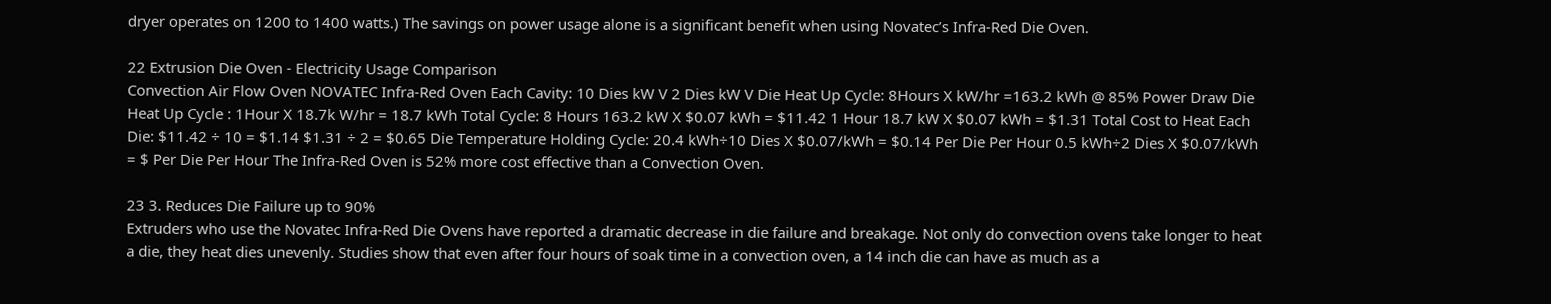dryer operates on 1200 to 1400 watts.) The savings on power usage alone is a significant benefit when using Novatec’s Infra-Red Die Oven.

22 Extrusion Die Oven - Electricity Usage Comparison
Convection Air Flow Oven NOVATEC Infra-Red Oven Each Cavity: 10 Dies kW V 2 Dies kW V Die Heat Up Cycle: 8Hours X kW/hr =163.2 kWh @ 85% Power Draw Die Heat Up Cycle : 1Hour X 18.7k W/hr = 18.7 kWh Total Cycle: 8 Hours 163.2 kW X $0.07 kWh = $11.42 1 Hour 18.7 kW X $0.07 kWh = $1.31 Total Cost to Heat Each Die: $11.42 ÷ 10 = $1.14 $1.31 ÷ 2 = $0.65 Die Temperature Holding Cycle: 20.4 kWh÷10 Dies X $0.07/kWh = $0.14 Per Die Per Hour 0.5 kWh÷2 Dies X $0.07/kWh = $ Per Die Per Hour The Infra-Red Oven is 52% more cost effective than a Convection Oven.

23 3. Reduces Die Failure up to 90%
Extruders who use the Novatec Infra-Red Die Ovens have reported a dramatic decrease in die failure and breakage. Not only do convection ovens take longer to heat a die, they heat dies unevenly. Studies show that even after four hours of soak time in a convection oven, a 14 inch die can have as much as a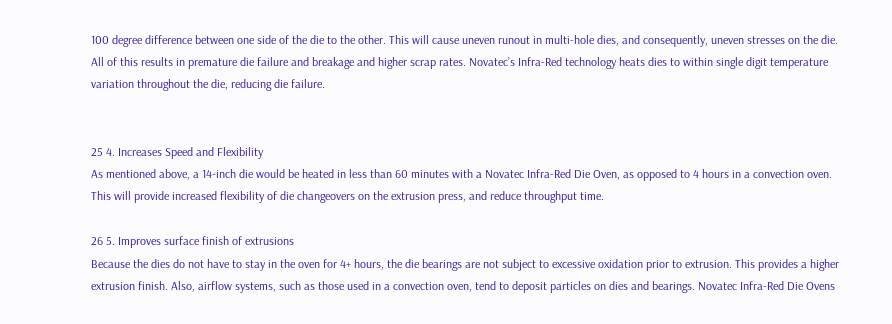100 degree difference between one side of the die to the other. This will cause uneven runout in multi-hole dies, and consequently, uneven stresses on the die. All of this results in premature die failure and breakage and higher scrap rates. Novatec’s Infra-Red technology heats dies to within single digit temperature variation throughout the die, reducing die failure.


25 4. Increases Speed and Flexibility
As mentioned above, a 14-inch die would be heated in less than 60 minutes with a Novatec Infra-Red Die Oven, as opposed to 4 hours in a convection oven. This will provide increased flexibility of die changeovers on the extrusion press, and reduce throughput time.

26 5. Improves surface finish of extrusions
Because the dies do not have to stay in the oven for 4+ hours, the die bearings are not subject to excessive oxidation prior to extrusion. This provides a higher extrusion finish. Also, airflow systems, such as those used in a convection oven, tend to deposit particles on dies and bearings. Novatec Infra-Red Die Ovens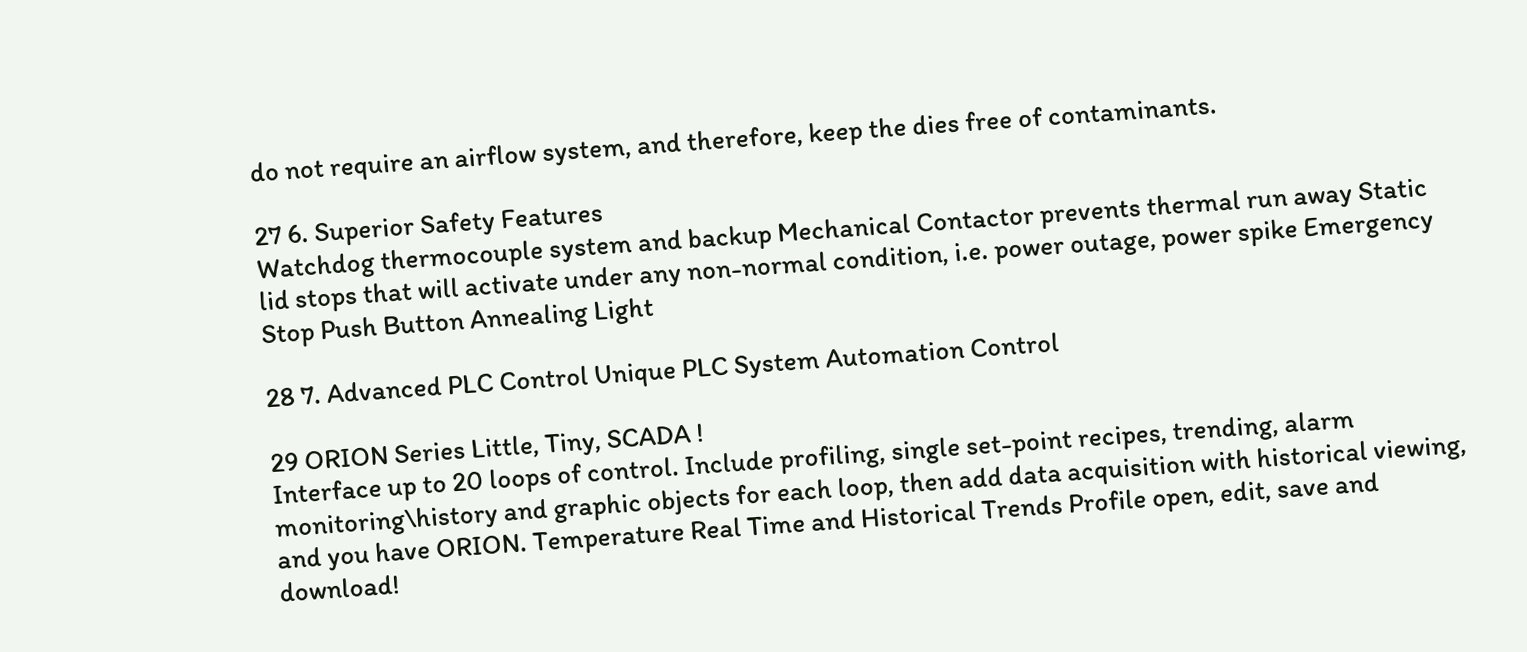do not require an airflow system, and therefore, keep the dies free of contaminants.

27 6. Superior Safety Features
Watchdog thermocouple system and backup Mechanical Contactor prevents thermal run away Static lid stops that will activate under any non-normal condition, i.e. power outage, power spike Emergency Stop Push Button Annealing Light

28 7. Advanced PLC Control Unique PLC System Automation Control

29 ORION Series Little, Tiny, SCADA !
Interface up to 20 loops of control. Include profiling, single set-point recipes, trending, alarm monitoring\history and graphic objects for each loop, then add data acquisition with historical viewing, and you have ORION. Temperature Real Time and Historical Trends Profile open, edit, save and download!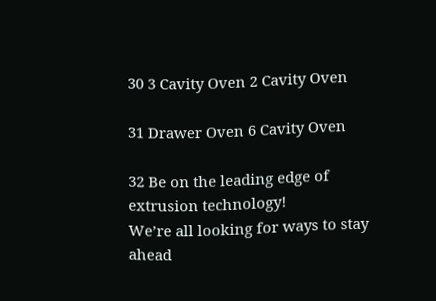30 3 Cavity Oven 2 Cavity Oven

31 Drawer Oven 6 Cavity Oven

32 Be on the leading edge of extrusion technology!
We’re all looking for ways to stay ahead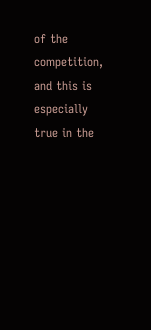of the competition, and this is especially true in the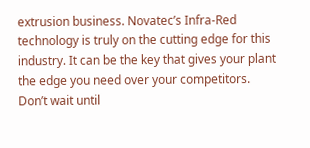extrusion business. Novatec’s Infra-Red technology is truly on the cutting edge for this industry. It can be the key that gives your plant the edge you need over your competitors. Don’t wait until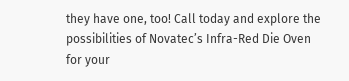they have one, too! Call today and explore the possibilities of Novatec’s Infra-Red Die Oven for your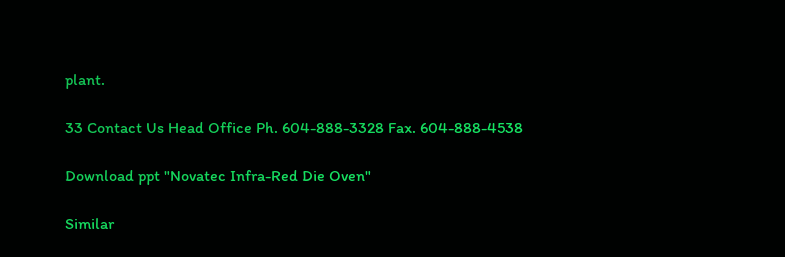plant.

33 Contact Us Head Office Ph. 604-888-3328 Fax. 604-888-4538

Download ppt "Novatec Infra-Red Die Oven"

Similar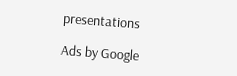presentations

Ads by Google